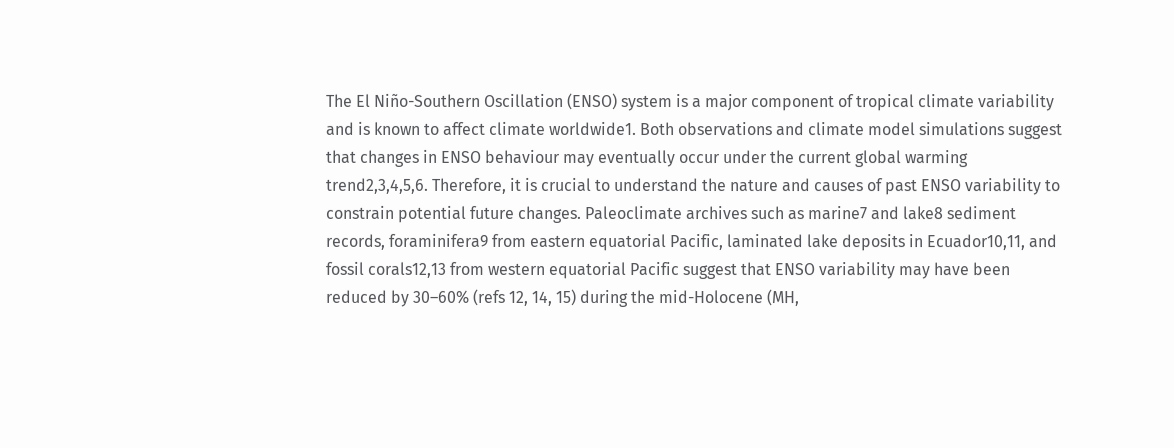The El Niño-Southern Oscillation (ENSO) system is a major component of tropical climate variability and is known to affect climate worldwide1. Both observations and climate model simulations suggest that changes in ENSO behaviour may eventually occur under the current global warming trend2,3,4,5,6. Therefore, it is crucial to understand the nature and causes of past ENSO variability to constrain potential future changes. Paleoclimate archives such as marine7 and lake8 sediment records, foraminifera9 from eastern equatorial Pacific, laminated lake deposits in Ecuador10,11, and fossil corals12,13 from western equatorial Pacific suggest that ENSO variability may have been reduced by 30–60% (refs 12, 14, 15) during the mid-Holocene (MH,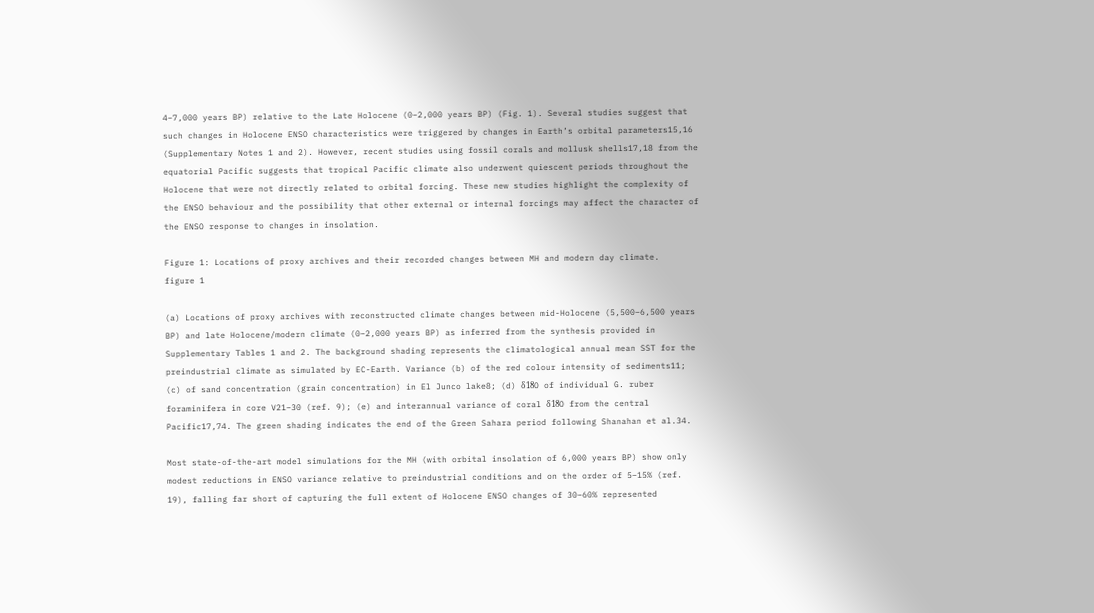4–7,000 years BP) relative to the Late Holocene (0–2,000 years BP) (Fig. 1). Several studies suggest that such changes in Holocene ENSO characteristics were triggered by changes in Earth’s orbital parameters15,16 (Supplementary Notes 1 and 2). However, recent studies using fossil corals and mollusk shells17,18 from the equatorial Pacific suggests that tropical Pacific climate also underwent quiescent periods throughout the Holocene that were not directly related to orbital forcing. These new studies highlight the complexity of the ENSO behaviour and the possibility that other external or internal forcings may affect the character of the ENSO response to changes in insolation.

Figure 1: Locations of proxy archives and their recorded changes between MH and modern day climate.
figure 1

(a) Locations of proxy archives with reconstructed climate changes between mid-Holocene (5,500–6,500 years BP) and late Holocene/modern climate (0–2,000 years BP) as inferred from the synthesis provided in Supplementary Tables 1 and 2. The background shading represents the climatological annual mean SST for the preindustrial climate as simulated by EC-Earth. Variance (b) of the red colour intensity of sediments11; (c) of sand concentration (grain concentration) in El Junco lake8; (d) δ18O of individual G. ruber foraminifera in core V21–30 (ref. 9); (e) and interannual variance of coral δ18O from the central Pacific17,74. The green shading indicates the end of the Green Sahara period following Shanahan et al.34.

Most state-of-the-art model simulations for the MH (with orbital insolation of 6,000 years BP) show only modest reductions in ENSO variance relative to preindustrial conditions and on the order of 5–15% (ref. 19), falling far short of capturing the full extent of Holocene ENSO changes of 30–60% represented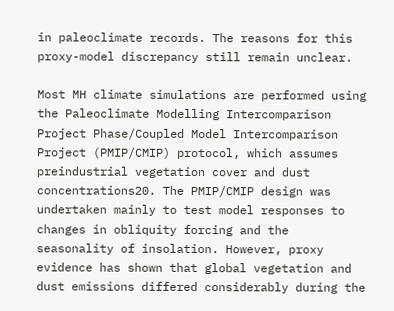in paleoclimate records. The reasons for this proxy-model discrepancy still remain unclear.

Most MH climate simulations are performed using the Paleoclimate Modelling Intercomparison Project Phase/Coupled Model Intercomparison Project (PMIP/CMIP) protocol, which assumes preindustrial vegetation cover and dust concentrations20. The PMIP/CMIP design was undertaken mainly to test model responses to changes in obliquity forcing and the seasonality of insolation. However, proxy evidence has shown that global vegetation and dust emissions differed considerably during the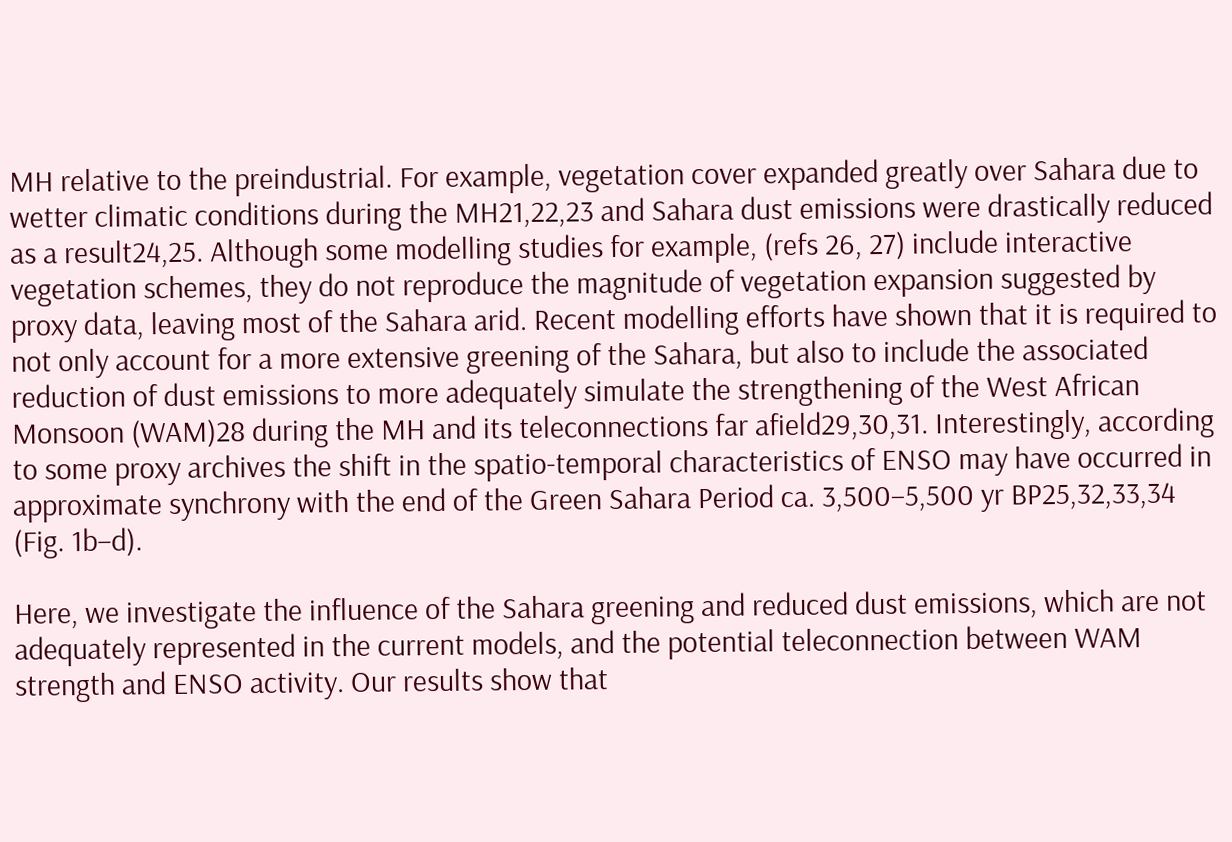MH relative to the preindustrial. For example, vegetation cover expanded greatly over Sahara due to wetter climatic conditions during the MH21,22,23 and Sahara dust emissions were drastically reduced as a result24,25. Although some modelling studies for example, (refs 26, 27) include interactive vegetation schemes, they do not reproduce the magnitude of vegetation expansion suggested by proxy data, leaving most of the Sahara arid. Recent modelling efforts have shown that it is required to not only account for a more extensive greening of the Sahara, but also to include the associated reduction of dust emissions to more adequately simulate the strengthening of the West African Monsoon (WAM)28 during the MH and its teleconnections far afield29,30,31. Interestingly, according to some proxy archives the shift in the spatio-temporal characteristics of ENSO may have occurred in approximate synchrony with the end of the Green Sahara Period ca. 3,500–5,500 yr BP25,32,33,34 (Fig. 1b–d).

Here, we investigate the influence of the Sahara greening and reduced dust emissions, which are not adequately represented in the current models, and the potential teleconnection between WAM strength and ENSO activity. Our results show that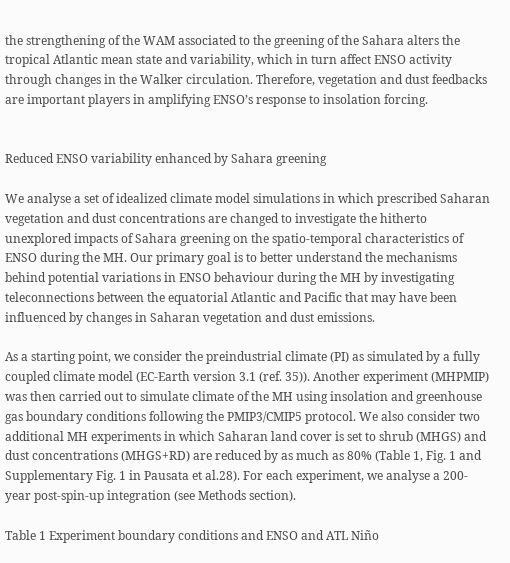the strengthening of the WAM associated to the greening of the Sahara alters the tropical Atlantic mean state and variability, which in turn affect ENSO activity through changes in the Walker circulation. Therefore, vegetation and dust feedbacks are important players in amplifying ENSO’s response to insolation forcing.


Reduced ENSO variability enhanced by Sahara greening

We analyse a set of idealized climate model simulations in which prescribed Saharan vegetation and dust concentrations are changed to investigate the hitherto unexplored impacts of Sahara greening on the spatio-temporal characteristics of ENSO during the MH. Our primary goal is to better understand the mechanisms behind potential variations in ENSO behaviour during the MH by investigating teleconnections between the equatorial Atlantic and Pacific that may have been influenced by changes in Saharan vegetation and dust emissions.

As a starting point, we consider the preindustrial climate (PI) as simulated by a fully coupled climate model (EC-Earth version 3.1 (ref. 35)). Another experiment (MHPMIP) was then carried out to simulate climate of the MH using insolation and greenhouse gas boundary conditions following the PMIP3/CMIP5 protocol. We also consider two additional MH experiments in which Saharan land cover is set to shrub (MHGS) and dust concentrations (MHGS+RD) are reduced by as much as 80% (Table 1, Fig. 1 and Supplementary Fig. 1 in Pausata et al.28). For each experiment, we analyse a 200-year post-spin-up integration (see Methods section).

Table 1 Experiment boundary conditions and ENSO and ATL Niño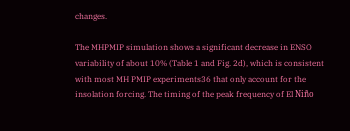changes.

The MHPMIP simulation shows a significant decrease in ENSO variability of about 10% (Table 1 and Fig. 2d), which is consistent with most MH PMIP experiments36 that only account for the insolation forcing. The timing of the peak frequency of El Niño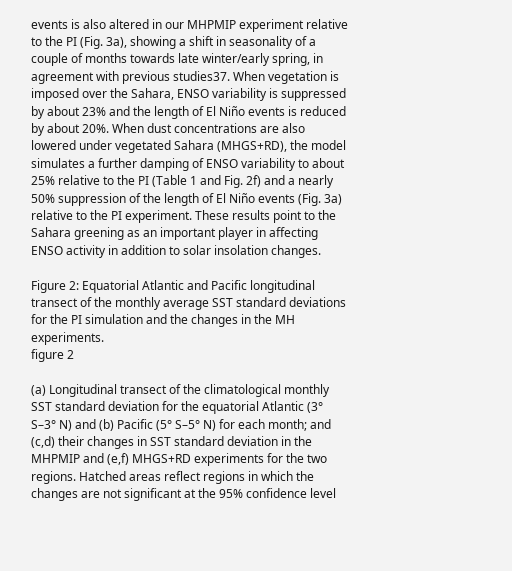events is also altered in our MHPMIP experiment relative to the PI (Fig. 3a), showing a shift in seasonality of a couple of months towards late winter/early spring, in agreement with previous studies37. When vegetation is imposed over the Sahara, ENSO variability is suppressed by about 23% and the length of El Niño events is reduced by about 20%. When dust concentrations are also lowered under vegetated Sahara (MHGS+RD), the model simulates a further damping of ENSO variability to about 25% relative to the PI (Table 1 and Fig. 2f) and a nearly 50% suppression of the length of El Niño events (Fig. 3a) relative to the PI experiment. These results point to the Sahara greening as an important player in affecting ENSO activity in addition to solar insolation changes.

Figure 2: Equatorial Atlantic and Pacific longitudinal transect of the monthly average SST standard deviations for the PI simulation and the changes in the MH experiments.
figure 2

(a) Longitudinal transect of the climatological monthly SST standard deviation for the equatorial Atlantic (3° S–3° N) and (b) Pacific (5° S–5° N) for each month; and (c,d) their changes in SST standard deviation in the MHPMIP and (e,f) MHGS+RD experiments for the two regions. Hatched areas reflect regions in which the changes are not significant at the 95% confidence level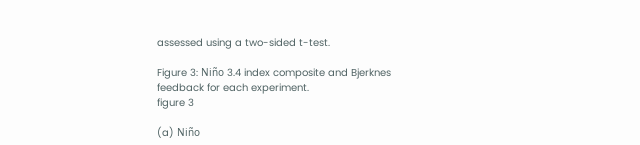assessed using a two-sided t-test.

Figure 3: Niño 3.4 index composite and Bjerknes feedback for each experiment.
figure 3

(a) Niño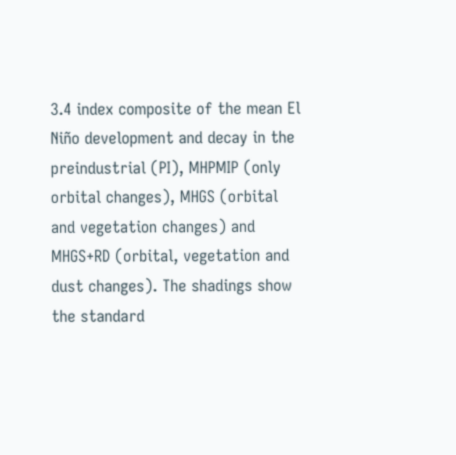3.4 index composite of the mean El Niño development and decay in the preindustrial (PI), MHPMIP (only orbital changes), MHGS (orbital and vegetation changes) and MHGS+RD (orbital, vegetation and dust changes). The shadings show the standard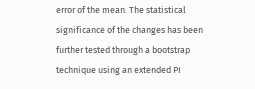error of the mean. The statistical significance of the changes has been further tested through a bootstrap technique using an extended PI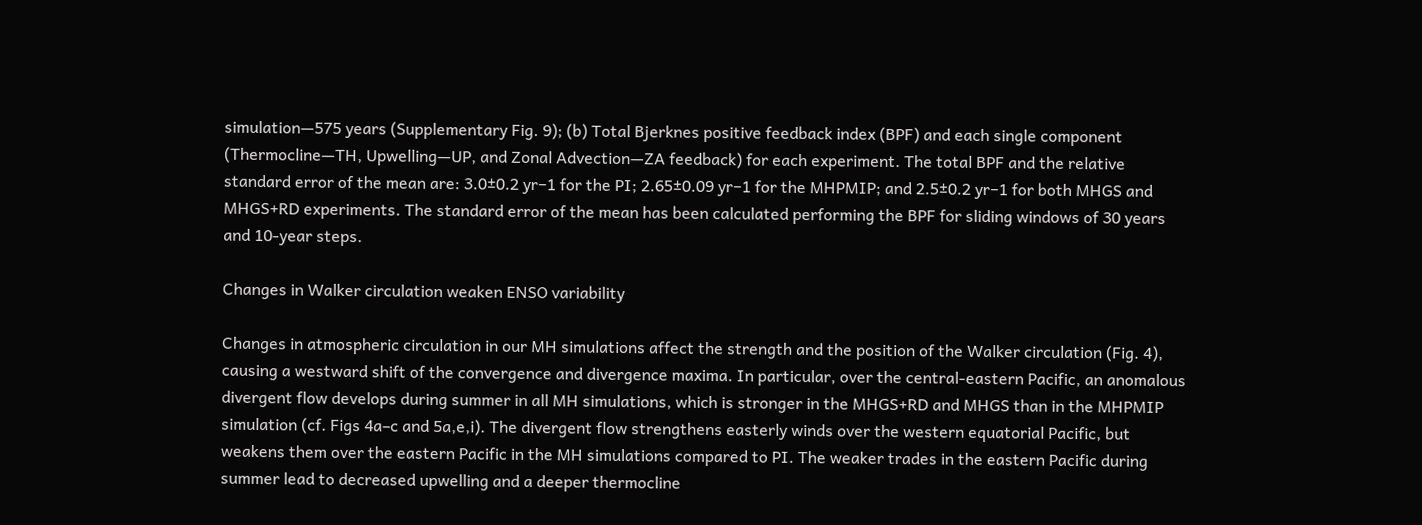simulation—575 years (Supplementary Fig. 9); (b) Total Bjerknes positive feedback index (BPF) and each single component (Thermocline—TH, Upwelling—UP, and Zonal Advection—ZA feedback) for each experiment. The total BPF and the relative standard error of the mean are: 3.0±0.2 yr−1 for the PI; 2.65±0.09 yr−1 for the MHPMIP; and 2.5±0.2 yr−1 for both MHGS and MHGS+RD experiments. The standard error of the mean has been calculated performing the BPF for sliding windows of 30 years and 10-year steps.

Changes in Walker circulation weaken ENSO variability

Changes in atmospheric circulation in our MH simulations affect the strength and the position of the Walker circulation (Fig. 4), causing a westward shift of the convergence and divergence maxima. In particular, over the central-eastern Pacific, an anomalous divergent flow develops during summer in all MH simulations, which is stronger in the MHGS+RD and MHGS than in the MHPMIP simulation (cf. Figs 4a–c and 5a,e,i). The divergent flow strengthens easterly winds over the western equatorial Pacific, but weakens them over the eastern Pacific in the MH simulations compared to PI. The weaker trades in the eastern Pacific during summer lead to decreased upwelling and a deeper thermocline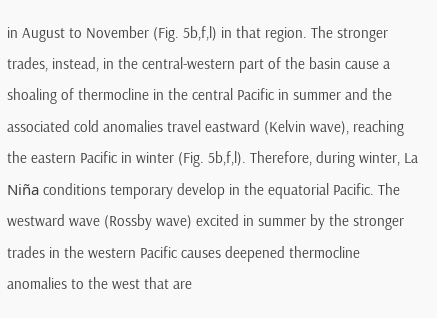in August to November (Fig. 5b,f,l) in that region. The stronger trades, instead, in the central-western part of the basin cause a shoaling of thermocline in the central Pacific in summer and the associated cold anomalies travel eastward (Kelvin wave), reaching the eastern Pacific in winter (Fig. 5b,f,l). Therefore, during winter, La Niña conditions temporary develop in the equatorial Pacific. The westward wave (Rossby wave) excited in summer by the stronger trades in the western Pacific causes deepened thermocline anomalies to the west that are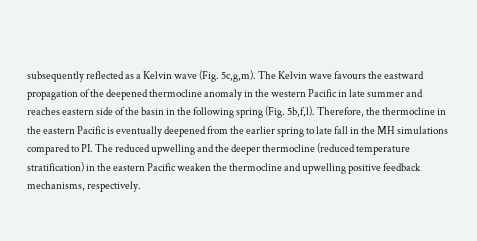subsequently reflected as a Kelvin wave (Fig. 5c,g,m). The Kelvin wave favours the eastward propagation of the deepened thermocline anomaly in the western Pacific in late summer and reaches eastern side of the basin in the following spring (Fig. 5b,f,l). Therefore, the thermocline in the eastern Pacific is eventually deepened from the earlier spring to late fall in the MH simulations compared to PI. The reduced upwelling and the deeper thermocline (reduced temperature stratification) in the eastern Pacific weaken the thermocline and upwelling positive feedback mechanisms, respectively.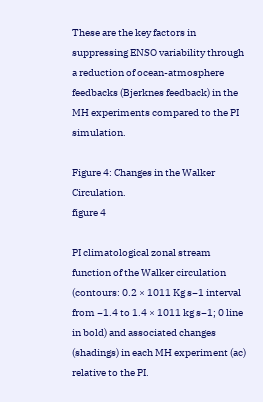These are the key factors in suppressing ENSO variability through a reduction of ocean-atmosphere feedbacks (Bjerknes feedback) in the MH experiments compared to the PI simulation.

Figure 4: Changes in the Walker Circulation.
figure 4

PI climatological zonal stream function of the Walker circulation (contours: 0.2 × 1011 Kg s−1 interval from −1.4 to 1.4 × 1011 kg s−1; 0 line in bold) and associated changes (shadings) in each MH experiment (ac) relative to the PI.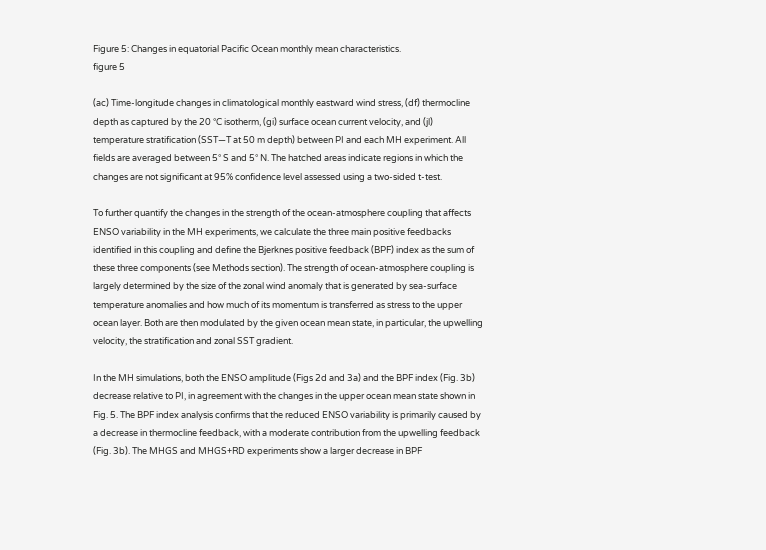Figure 5: Changes in equatorial Pacific Ocean monthly mean characteristics.
figure 5

(ac) Time-longitude changes in climatological monthly eastward wind stress, (df) thermocline depth as captured by the 20 °C isotherm, (gi) surface ocean current velocity, and (jl) temperature stratification (SST—T at 50 m depth) between PI and each MH experiment. All fields are averaged between 5° S and 5° N. The hatched areas indicate regions in which the changes are not significant at 95% confidence level assessed using a two-sided t-test.

To further quantify the changes in the strength of the ocean-atmosphere coupling that affects ENSO variability in the MH experiments, we calculate the three main positive feedbacks identified in this coupling and define the Bjerknes positive feedback (BPF) index as the sum of these three components (see Methods section). The strength of ocean-atmosphere coupling is largely determined by the size of the zonal wind anomaly that is generated by sea-surface temperature anomalies and how much of its momentum is transferred as stress to the upper ocean layer. Both are then modulated by the given ocean mean state, in particular, the upwelling velocity, the stratification and zonal SST gradient.

In the MH simulations, both the ENSO amplitude (Figs 2d and 3a) and the BPF index (Fig. 3b) decrease relative to PI, in agreement with the changes in the upper ocean mean state shown in Fig. 5. The BPF index analysis confirms that the reduced ENSO variability is primarily caused by a decrease in thermocline feedback, with a moderate contribution from the upwelling feedback (Fig. 3b). The MHGS and MHGS+RD experiments show a larger decrease in BPF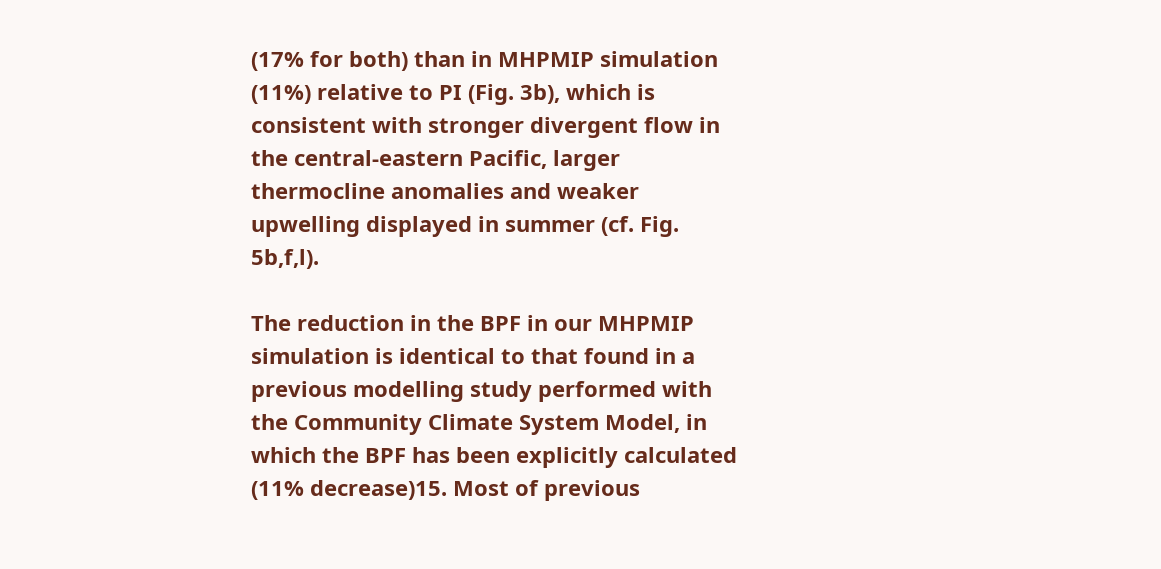(17% for both) than in MHPMIP simulation (11%) relative to PI (Fig. 3b), which is consistent with stronger divergent flow in the central-eastern Pacific, larger thermocline anomalies and weaker upwelling displayed in summer (cf. Fig. 5b,f,l).

The reduction in the BPF in our MHPMIP simulation is identical to that found in a previous modelling study performed with the Community Climate System Model, in which the BPF has been explicitly calculated (11% decrease)15. Most of previous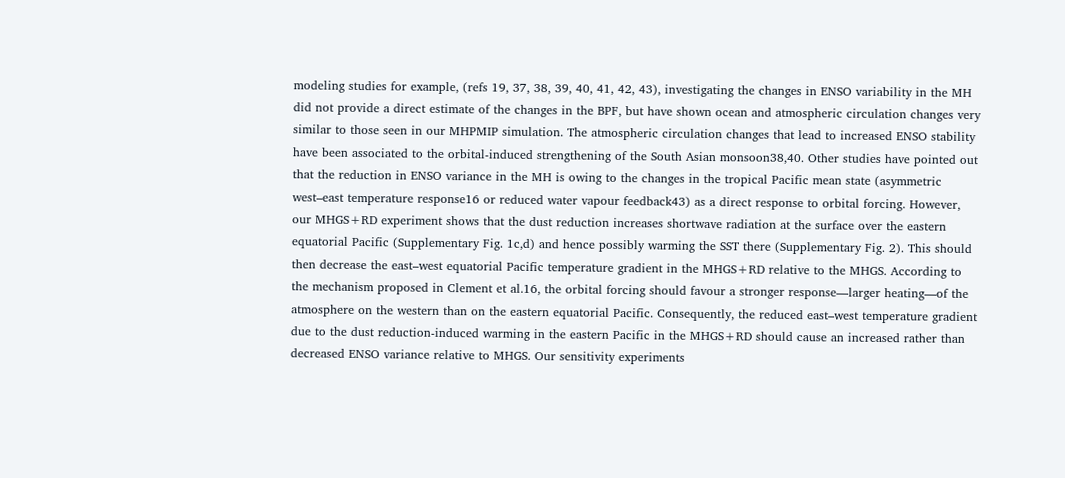modeling studies for example, (refs 19, 37, 38, 39, 40, 41, 42, 43), investigating the changes in ENSO variability in the MH did not provide a direct estimate of the changes in the BPF, but have shown ocean and atmospheric circulation changes very similar to those seen in our MHPMIP simulation. The atmospheric circulation changes that lead to increased ENSO stability have been associated to the orbital-induced strengthening of the South Asian monsoon38,40. Other studies have pointed out that the reduction in ENSO variance in the MH is owing to the changes in the tropical Pacific mean state (asymmetric west–east temperature response16 or reduced water vapour feedback43) as a direct response to orbital forcing. However, our MHGS+RD experiment shows that the dust reduction increases shortwave radiation at the surface over the eastern equatorial Pacific (Supplementary Fig. 1c,d) and hence possibly warming the SST there (Supplementary Fig. 2). This should then decrease the east–west equatorial Pacific temperature gradient in the MHGS+RD relative to the MHGS. According to the mechanism proposed in Clement et al.16, the orbital forcing should favour a stronger response—larger heating—of the atmosphere on the western than on the eastern equatorial Pacific. Consequently, the reduced east–west temperature gradient due to the dust reduction-induced warming in the eastern Pacific in the MHGS+RD should cause an increased rather than decreased ENSO variance relative to MHGS. Our sensitivity experiments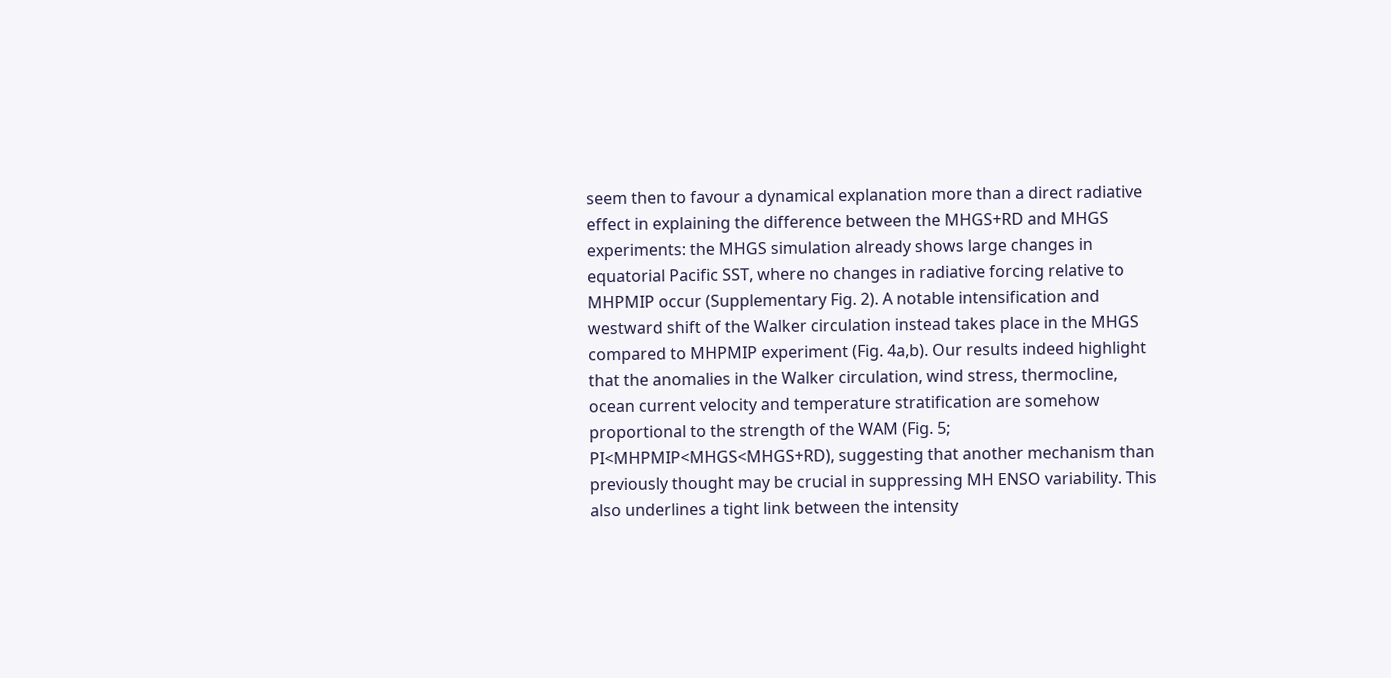seem then to favour a dynamical explanation more than a direct radiative effect in explaining the difference between the MHGS+RD and MHGS experiments: the MHGS simulation already shows large changes in equatorial Pacific SST, where no changes in radiative forcing relative to MHPMIP occur (Supplementary Fig. 2). A notable intensification and westward shift of the Walker circulation instead takes place in the MHGS compared to MHPMIP experiment (Fig. 4a,b). Our results indeed highlight that the anomalies in the Walker circulation, wind stress, thermocline, ocean current velocity and temperature stratification are somehow proportional to the strength of the WAM (Fig. 5; PI<MHPMIP<MHGS<MHGS+RD), suggesting that another mechanism than previously thought may be crucial in suppressing MH ENSO variability. This also underlines a tight link between the intensity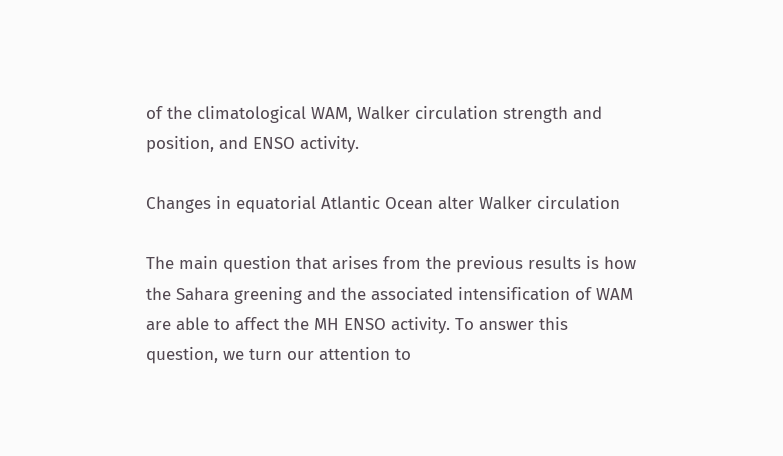of the climatological WAM, Walker circulation strength and position, and ENSO activity.

Changes in equatorial Atlantic Ocean alter Walker circulation

The main question that arises from the previous results is how the Sahara greening and the associated intensification of WAM are able to affect the MH ENSO activity. To answer this question, we turn our attention to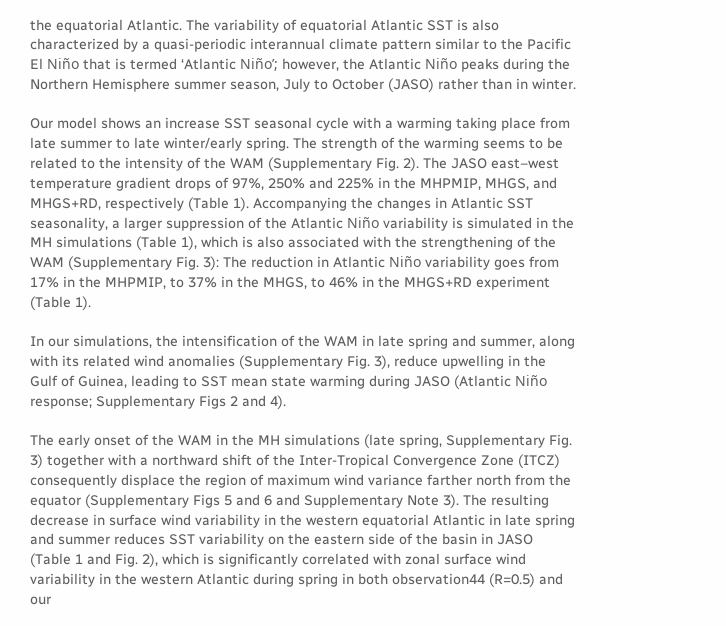the equatorial Atlantic. The variability of equatorial Atlantic SST is also characterized by a quasi-periodic interannual climate pattern similar to the Pacific El Niño that is termed ‘Atlantic Niño’; however, the Atlantic Niño peaks during the Northern Hemisphere summer season, July to October (JASO) rather than in winter.

Our model shows an increase SST seasonal cycle with a warming taking place from late summer to late winter/early spring. The strength of the warming seems to be related to the intensity of the WAM (Supplementary Fig. 2). The JASO east–west temperature gradient drops of 97%, 250% and 225% in the MHPMIP, MHGS, and MHGS+RD, respectively (Table 1). Accompanying the changes in Atlantic SST seasonality, a larger suppression of the Atlantic Niño variability is simulated in the MH simulations (Table 1), which is also associated with the strengthening of the WAM (Supplementary Fig. 3): The reduction in Atlantic Niño variability goes from 17% in the MHPMIP, to 37% in the MHGS, to 46% in the MHGS+RD experiment (Table 1).

In our simulations, the intensification of the WAM in late spring and summer, along with its related wind anomalies (Supplementary Fig. 3), reduce upwelling in the Gulf of Guinea, leading to SST mean state warming during JASO (Atlantic Niño response; Supplementary Figs 2 and 4).

The early onset of the WAM in the MH simulations (late spring, Supplementary Fig. 3) together with a northward shift of the Inter-Tropical Convergence Zone (ITCZ) consequently displace the region of maximum wind variance farther north from the equator (Supplementary Figs 5 and 6 and Supplementary Note 3). The resulting decrease in surface wind variability in the western equatorial Atlantic in late spring and summer reduces SST variability on the eastern side of the basin in JASO (Table 1 and Fig. 2), which is significantly correlated with zonal surface wind variability in the western Atlantic during spring in both observation44 (R=0.5) and our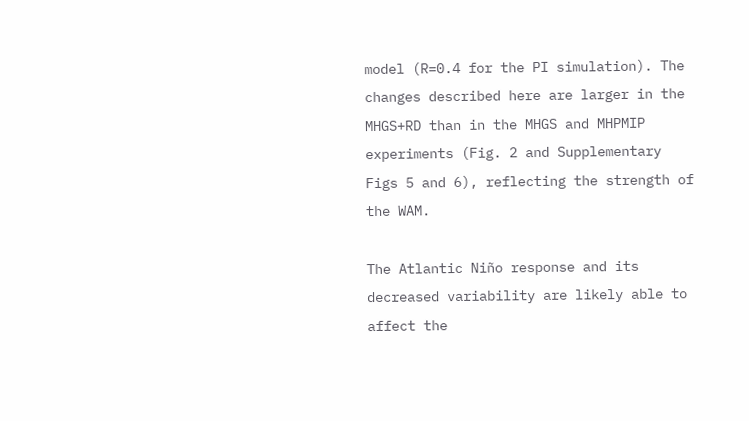model (R=0.4 for the PI simulation). The changes described here are larger in the MHGS+RD than in the MHGS and MHPMIP experiments (Fig. 2 and Supplementary Figs 5 and 6), reflecting the strength of the WAM.

The Atlantic Niño response and its decreased variability are likely able to affect the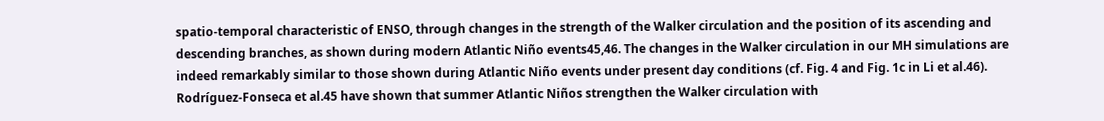spatio-temporal characteristic of ENSO, through changes in the strength of the Walker circulation and the position of its ascending and descending branches, as shown during modern Atlantic Niño events45,46. The changes in the Walker circulation in our MH simulations are indeed remarkably similar to those shown during Atlantic Niño events under present day conditions (cf. Fig. 4 and Fig. 1c in Li et al.46). Rodríguez-Fonseca et al.45 have shown that summer Atlantic Niños strengthen the Walker circulation with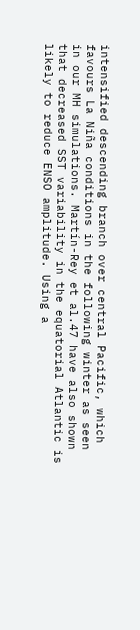intensified descending branch over central Pacific, which favours La Niña conditions in the following winter as seen in our MH simulations. Martín-Rey et al.47 have also shown that decreased SST variability in the equatorial Atlantic is likely to reduce ENSO amplitude. Using a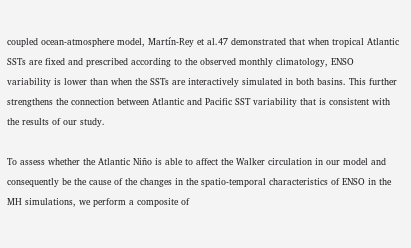coupled ocean-atmosphere model, Martín-Rey et al.47 demonstrated that when tropical Atlantic SSTs are fixed and prescribed according to the observed monthly climatology, ENSO variability is lower than when the SSTs are interactively simulated in both basins. This further strengthens the connection between Atlantic and Pacific SST variability that is consistent with the results of our study.

To assess whether the Atlantic Niño is able to affect the Walker circulation in our model and consequently be the cause of the changes in the spatio-temporal characteristics of ENSO in the MH simulations, we perform a composite of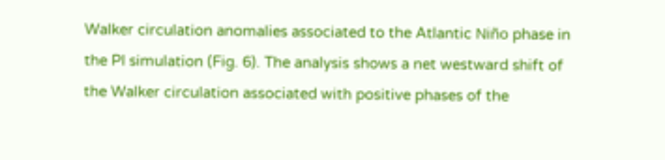Walker circulation anomalies associated to the Atlantic Niño phase in the PI simulation (Fig. 6). The analysis shows a net westward shift of the Walker circulation associated with positive phases of the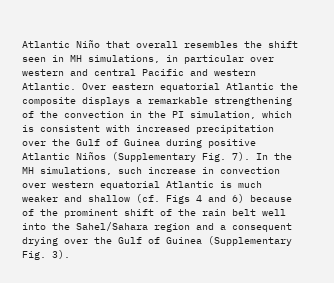Atlantic Niño that overall resembles the shift seen in MH simulations, in particular over western and central Pacific and western Atlantic. Over eastern equatorial Atlantic the composite displays a remarkable strengthening of the convection in the PI simulation, which is consistent with increased precipitation over the Gulf of Guinea during positive Atlantic Niños (Supplementary Fig. 7). In the MH simulations, such increase in convection over western equatorial Atlantic is much weaker and shallow (cf. Figs 4 and 6) because of the prominent shift of the rain belt well into the Sahel/Sahara region and a consequent drying over the Gulf of Guinea (Supplementary Fig. 3).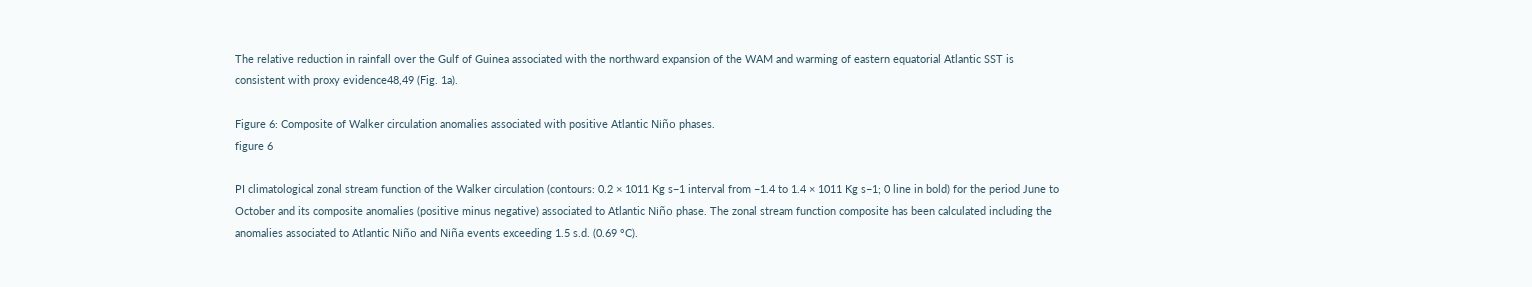The relative reduction in rainfall over the Gulf of Guinea associated with the northward expansion of the WAM and warming of eastern equatorial Atlantic SST is consistent with proxy evidence48,49 (Fig. 1a).

Figure 6: Composite of Walker circulation anomalies associated with positive Atlantic Niño phases.
figure 6

PI climatological zonal stream function of the Walker circulation (contours: 0.2 × 1011 Kg s−1 interval from −1.4 to 1.4 × 1011 Kg s−1; 0 line in bold) for the period June to October and its composite anomalies (positive minus negative) associated to Atlantic Niño phase. The zonal stream function composite has been calculated including the anomalies associated to Atlantic Niño and Niña events exceeding 1.5 s.d. (0.69 °C).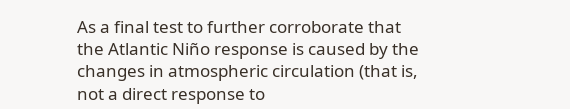As a final test to further corroborate that the Atlantic Niño response is caused by the changes in atmospheric circulation (that is, not a direct response to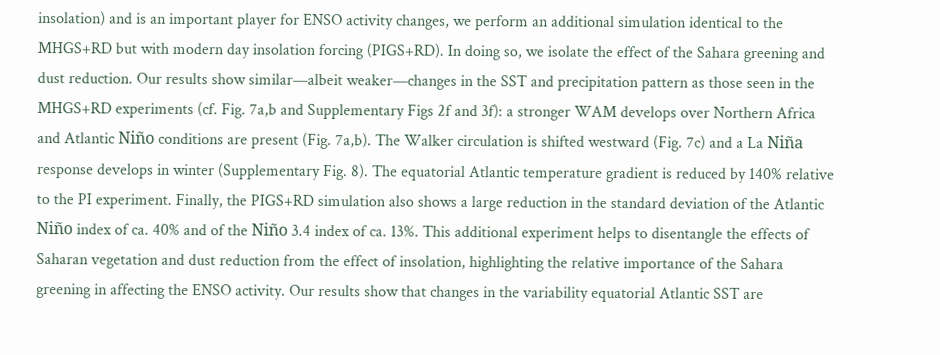insolation) and is an important player for ENSO activity changes, we perform an additional simulation identical to the MHGS+RD but with modern day insolation forcing (PIGS+RD). In doing so, we isolate the effect of the Sahara greening and dust reduction. Our results show similar—albeit weaker—changes in the SST and precipitation pattern as those seen in the MHGS+RD experiments (cf. Fig. 7a,b and Supplementary Figs 2f and 3f): a stronger WAM develops over Northern Africa and Atlantic Niño conditions are present (Fig. 7a,b). The Walker circulation is shifted westward (Fig. 7c) and a La Niña response develops in winter (Supplementary Fig. 8). The equatorial Atlantic temperature gradient is reduced by 140% relative to the PI experiment. Finally, the PIGS+RD simulation also shows a large reduction in the standard deviation of the Atlantic Niño index of ca. 40% and of the Niño 3.4 index of ca. 13%. This additional experiment helps to disentangle the effects of Saharan vegetation and dust reduction from the effect of insolation, highlighting the relative importance of the Sahara greening in affecting the ENSO activity. Our results show that changes in the variability equatorial Atlantic SST are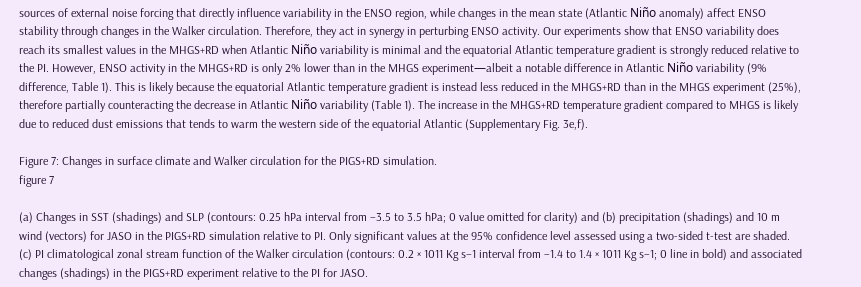sources of external noise forcing that directly influence variability in the ENSO region, while changes in the mean state (Atlantic Niño anomaly) affect ENSO stability through changes in the Walker circulation. Therefore, they act in synergy in perturbing ENSO activity. Our experiments show that ENSO variability does reach its smallest values in the MHGS+RD when Atlantic Niño variability is minimal and the equatorial Atlantic temperature gradient is strongly reduced relative to the PI. However, ENSO activity in the MHGS+RD is only 2% lower than in the MHGS experiment—albeit a notable difference in Atlantic Niño variability (9% difference, Table 1). This is likely because the equatorial Atlantic temperature gradient is instead less reduced in the MHGS+RD than in the MHGS experiment (25%), therefore partially counteracting the decrease in Atlantic Niño variability (Table 1). The increase in the MHGS+RD temperature gradient compared to MHGS is likely due to reduced dust emissions that tends to warm the western side of the equatorial Atlantic (Supplementary Fig. 3e,f).

Figure 7: Changes in surface climate and Walker circulation for the PIGS+RD simulation.
figure 7

(a) Changes in SST (shadings) and SLP (contours: 0.25 hPa interval from −3.5 to 3.5 hPa; 0 value omitted for clarity) and (b) precipitation (shadings) and 10 m wind (vectors) for JASO in the PIGS+RD simulation relative to PI. Only significant values at the 95% confidence level assessed using a two-sided t-test are shaded. (c) PI climatological zonal stream function of the Walker circulation (contours: 0.2 × 1011 Kg s−1 interval from −1.4 to 1.4 × 1011 Kg s−1; 0 line in bold) and associated changes (shadings) in the PIGS+RD experiment relative to the PI for JASO.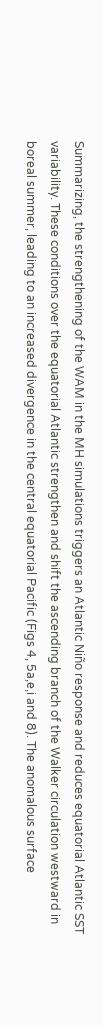Summarizing, the strengthening of the WAM in the MH simulations triggers an Atlantic Niño response and reduces equatorial Atlantic SST variability. These conditions over the equatorial Atlantic strengthen and shift the ascending branch of the Walker circulation westward in boreal summer, leading to an increased divergence in the central equatorial Pacific (Figs 4, 5a,e,i and 8). The anomalous surface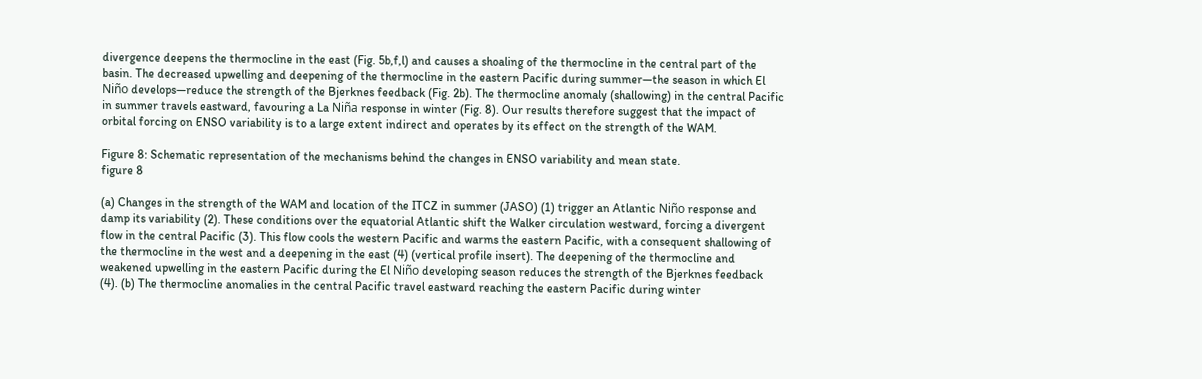divergence deepens the thermocline in the east (Fig. 5b,f,l) and causes a shoaling of the thermocline in the central part of the basin. The decreased upwelling and deepening of the thermocline in the eastern Pacific during summer—the season in which El Niño develops—reduce the strength of the Bjerknes feedback (Fig. 2b). The thermocline anomaly (shallowing) in the central Pacific in summer travels eastward, favouring a La Niña response in winter (Fig. 8). Our results therefore suggest that the impact of orbital forcing on ENSO variability is to a large extent indirect and operates by its effect on the strength of the WAM.

Figure 8: Schematic representation of the mechanisms behind the changes in ENSO variability and mean state.
figure 8

(a) Changes in the strength of the WAM and location of the ITCZ in summer (JASO) (1) trigger an Atlantic Niño response and damp its variability (2). These conditions over the equatorial Atlantic shift the Walker circulation westward, forcing a divergent flow in the central Pacific (3). This flow cools the western Pacific and warms the eastern Pacific, with a consequent shallowing of the thermocline in the west and a deepening in the east (4) (vertical profile insert). The deepening of the thermocline and weakened upwelling in the eastern Pacific during the El Niño developing season reduces the strength of the Bjerknes feedback (4). (b) The thermocline anomalies in the central Pacific travel eastward reaching the eastern Pacific during winter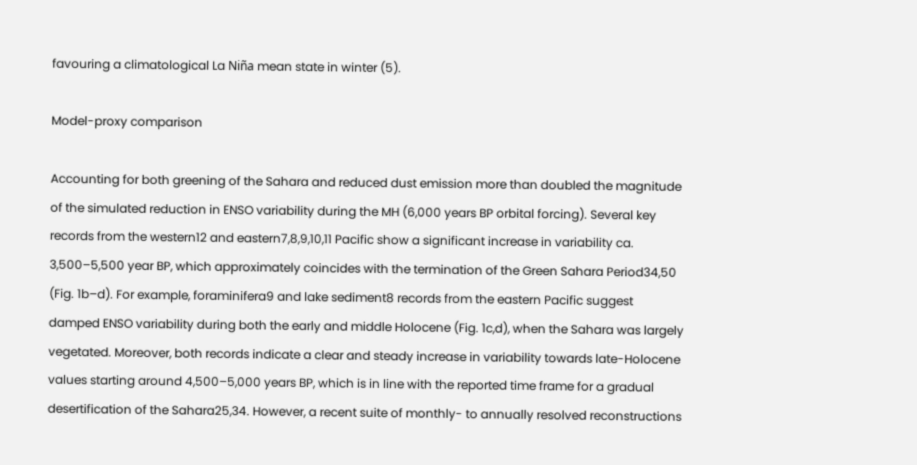favouring a climatological La Niña mean state in winter (5).

Model-proxy comparison

Accounting for both greening of the Sahara and reduced dust emission more than doubled the magnitude of the simulated reduction in ENSO variability during the MH (6,000 years BP orbital forcing). Several key records from the western12 and eastern7,8,9,10,11 Pacific show a significant increase in variability ca. 3,500–5,500 year BP, which approximately coincides with the termination of the Green Sahara Period34,50 (Fig. 1b–d). For example, foraminifera9 and lake sediment8 records from the eastern Pacific suggest damped ENSO variability during both the early and middle Holocene (Fig. 1c,d), when the Sahara was largely vegetated. Moreover, both records indicate a clear and steady increase in variability towards late-Holocene values starting around 4,500–5,000 years BP, which is in line with the reported time frame for a gradual desertification of the Sahara25,34. However, a recent suite of monthly- to annually resolved reconstructions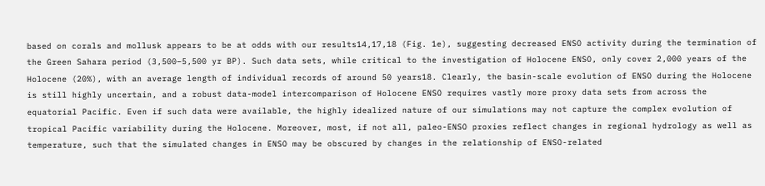based on corals and mollusk appears to be at odds with our results14,17,18 (Fig. 1e), suggesting decreased ENSO activity during the termination of the Green Sahara period (3,500–5,500 yr BP). Such data sets, while critical to the investigation of Holocene ENSO, only cover 2,000 years of the Holocene (20%), with an average length of individual records of around 50 years18. Clearly, the basin-scale evolution of ENSO during the Holocene is still highly uncertain, and a robust data-model intercomparison of Holocene ENSO requires vastly more proxy data sets from across the equatorial Pacific. Even if such data were available, the highly idealized nature of our simulations may not capture the complex evolution of tropical Pacific variability during the Holocene. Moreover, most, if not all, paleo-ENSO proxies reflect changes in regional hydrology as well as temperature, such that the simulated changes in ENSO may be obscured by changes in the relationship of ENSO-related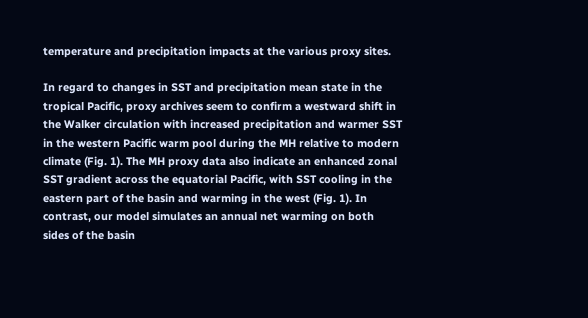temperature and precipitation impacts at the various proxy sites.

In regard to changes in SST and precipitation mean state in the tropical Pacific, proxy archives seem to confirm a westward shift in the Walker circulation with increased precipitation and warmer SST in the western Pacific warm pool during the MH relative to modern climate (Fig. 1). The MH proxy data also indicate an enhanced zonal SST gradient across the equatorial Pacific, with SST cooling in the eastern part of the basin and warming in the west (Fig. 1). In contrast, our model simulates an annual net warming on both sides of the basin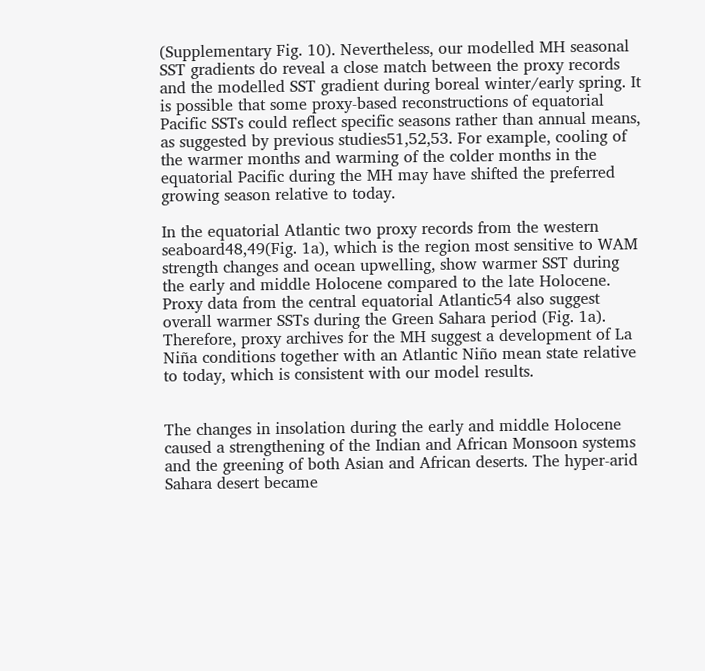(Supplementary Fig. 10). Nevertheless, our modelled MH seasonal SST gradients do reveal a close match between the proxy records and the modelled SST gradient during boreal winter/early spring. It is possible that some proxy-based reconstructions of equatorial Pacific SSTs could reflect specific seasons rather than annual means, as suggested by previous studies51,52,53. For example, cooling of the warmer months and warming of the colder months in the equatorial Pacific during the MH may have shifted the preferred growing season relative to today.

In the equatorial Atlantic two proxy records from the western seaboard48,49(Fig. 1a), which is the region most sensitive to WAM strength changes and ocean upwelling, show warmer SST during the early and middle Holocene compared to the late Holocene. Proxy data from the central equatorial Atlantic54 also suggest overall warmer SSTs during the Green Sahara period (Fig. 1a). Therefore, proxy archives for the MH suggest a development of La Niña conditions together with an Atlantic Niño mean state relative to today, which is consistent with our model results.


The changes in insolation during the early and middle Holocene caused a strengthening of the Indian and African Monsoon systems and the greening of both Asian and African deserts. The hyper-arid Sahara desert became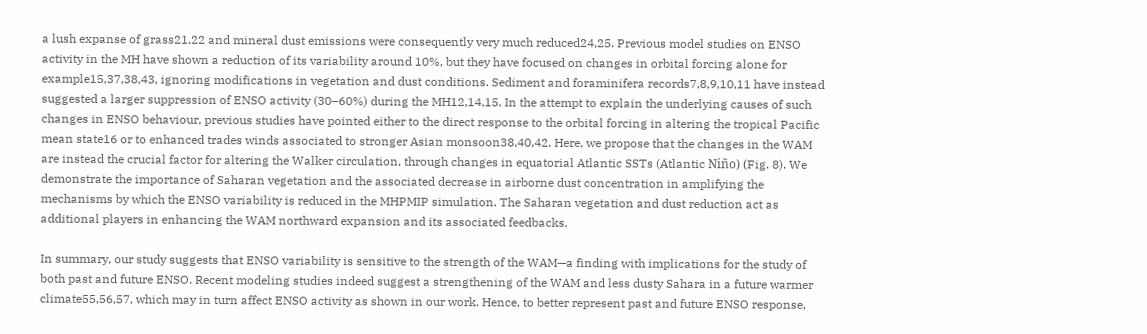a lush expanse of grass21,22 and mineral dust emissions were consequently very much reduced24,25. Previous model studies on ENSO activity in the MH have shown a reduction of its variability around 10%, but they have focused on changes in orbital forcing alone for example15,37,38,43, ignoring modifications in vegetation and dust conditions. Sediment and foraminifera records7,8,9,10,11 have instead suggested a larger suppression of ENSO activity (30–60%) during the MH12,14,15. In the attempt to explain the underlying causes of such changes in ENSO behaviour, previous studies have pointed either to the direct response to the orbital forcing in altering the tropical Pacific mean state16 or to enhanced trades winds associated to stronger Asian monsoon38,40,42. Here, we propose that the changes in the WAM are instead the crucial factor for altering the Walker circulation, through changes in equatorial Atlantic SSTs (Atlantic Niño) (Fig. 8). We demonstrate the importance of Saharan vegetation and the associated decrease in airborne dust concentration in amplifying the mechanisms by which the ENSO variability is reduced in the MHPMIP simulation. The Saharan vegetation and dust reduction act as additional players in enhancing the WAM northward expansion and its associated feedbacks.

In summary, our study suggests that ENSO variability is sensitive to the strength of the WAM—a finding with implications for the study of both past and future ENSO. Recent modeling studies indeed suggest a strengthening of the WAM and less dusty Sahara in a future warmer climate55,56,57, which may in turn affect ENSO activity as shown in our work. Hence, to better represent past and future ENSO response,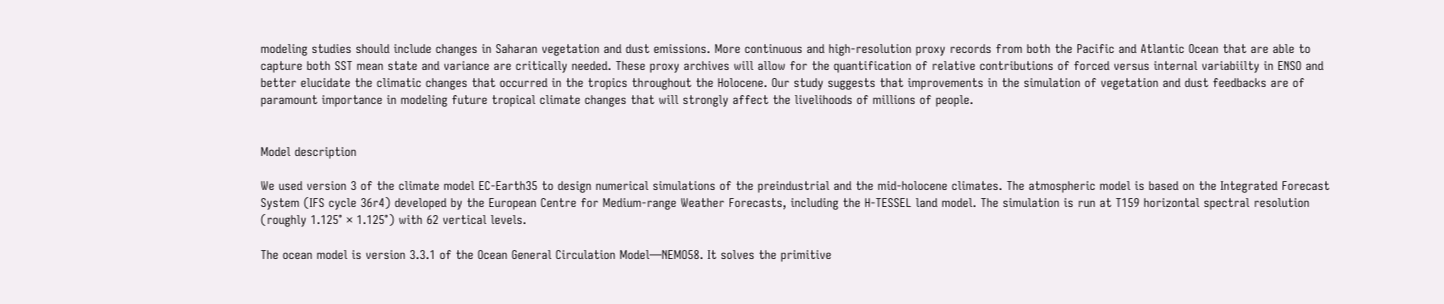modeling studies should include changes in Saharan vegetation and dust emissions. More continuous and high-resolution proxy records from both the Pacific and Atlantic Ocean that are able to capture both SST mean state and variance are critically needed. These proxy archives will allow for the quantification of relative contributions of forced versus internal variabiilty in ENSO and better elucidate the climatic changes that occurred in the tropics throughout the Holocene. Our study suggests that improvements in the simulation of vegetation and dust feedbacks are of paramount importance in modeling future tropical climate changes that will strongly affect the livelihoods of millions of people.


Model description

We used version 3 of the climate model EC-Earth35 to design numerical simulations of the preindustrial and the mid-holocene climates. The atmospheric model is based on the Integrated Forecast System (IFS cycle 36r4) developed by the European Centre for Medium-range Weather Forecasts, including the H-TESSEL land model. The simulation is run at T159 horizontal spectral resolution (roughly 1.125° × 1.125°) with 62 vertical levels.

The ocean model is version 3.3.1 of the Ocean General Circulation Model—NEMO58. It solves the primitive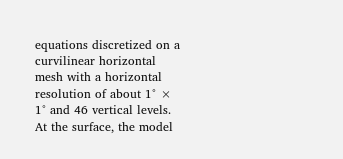equations discretized on a curvilinear horizontal mesh with a horizontal resolution of about 1° × 1° and 46 vertical levels. At the surface, the model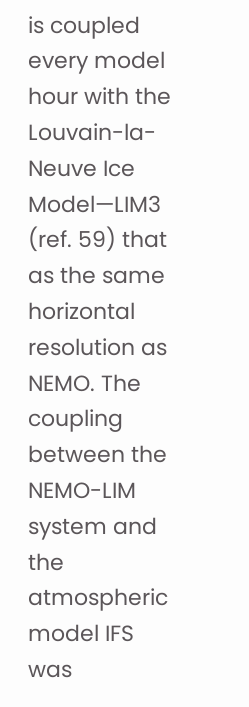is coupled every model hour with the Louvain-la-Neuve Ice Model—LIM3 (ref. 59) that as the same horizontal resolution as NEMO. The coupling between the NEMO-LIM system and the atmospheric model IFS was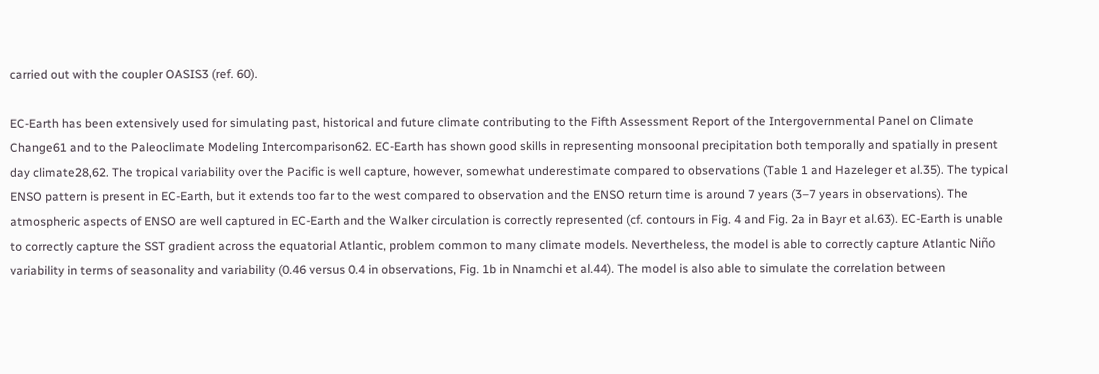carried out with the coupler OASIS3 (ref. 60).

EC-Earth has been extensively used for simulating past, historical and future climate contributing to the Fifth Assessment Report of the Intergovernmental Panel on Climate Change61 and to the Paleoclimate Modeling Intercomparison62. EC-Earth has shown good skills in representing monsoonal precipitation both temporally and spatially in present day climate28,62. The tropical variability over the Pacific is well capture, however, somewhat underestimate compared to observations (Table 1 and Hazeleger et al.35). The typical ENSO pattern is present in EC-Earth, but it extends too far to the west compared to observation and the ENSO return time is around 7 years (3–7 years in observations). The atmospheric aspects of ENSO are well captured in EC-Earth and the Walker circulation is correctly represented (cf. contours in Fig. 4 and Fig. 2a in Bayr et al.63). EC-Earth is unable to correctly capture the SST gradient across the equatorial Atlantic, problem common to many climate models. Nevertheless, the model is able to correctly capture Atlantic Niño variability in terms of seasonality and variability (0.46 versus 0.4 in observations, Fig. 1b in Nnamchi et al.44). The model is also able to simulate the correlation between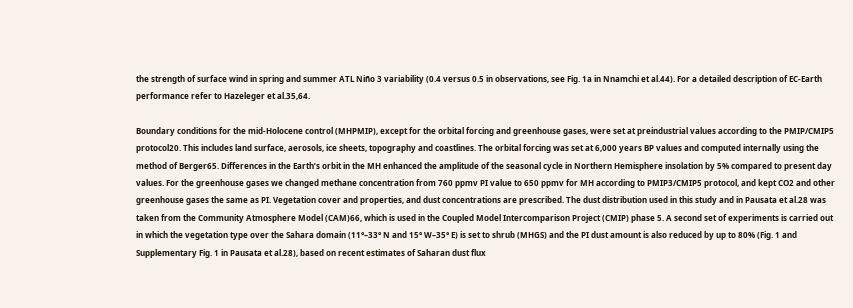the strength of surface wind in spring and summer ATL Niño 3 variability (0.4 versus 0.5 in observations, see Fig. 1a in Nnamchi et al.44). For a detailed description of EC-Earth performance refer to Hazeleger et al.35,64.

Boundary conditions for the mid-Holocene control (MHPMIP), except for the orbital forcing and greenhouse gases, were set at preindustrial values according to the PMIP/CMIP5 protocol20. This includes land surface, aerosols, ice sheets, topography and coastlines. The orbital forcing was set at 6,000 years BP values and computed internally using the method of Berger65. Differences in the Earth’s orbit in the MH enhanced the amplitude of the seasonal cycle in Northern Hemisphere insolation by 5% compared to present day values. For the greenhouse gases we changed methane concentration from 760 ppmv PI value to 650 ppmv for MH according to PMIP3/CMIP5 protocol, and kept CO2 and other greenhouse gases the same as PI. Vegetation cover and properties, and dust concentrations are prescribed. The dust distribution used in this study and in Pausata et al.28 was taken from the Community Atmosphere Model (CAM)66, which is used in the Coupled Model Intercomparison Project (CMIP) phase 5. A second set of experiments is carried out in which the vegetation type over the Sahara domain (11°–33° N and 15° W–35° E) is set to shrub (MHGS) and the PI dust amount is also reduced by up to 80% (Fig. 1 and Supplementary Fig. 1 in Pausata et al.28), based on recent estimates of Saharan dust flux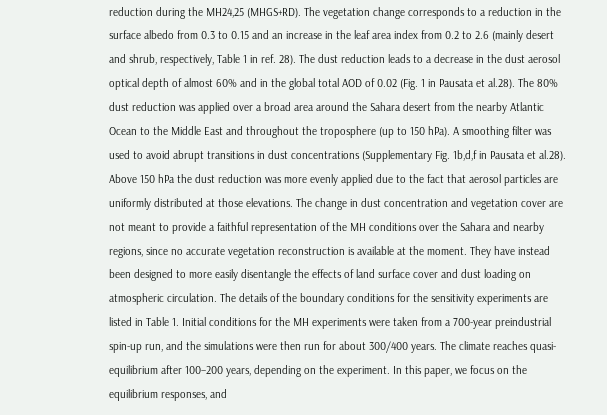reduction during the MH24,25 (MHGS+RD). The vegetation change corresponds to a reduction in the surface albedo from 0.3 to 0.15 and an increase in the leaf area index from 0.2 to 2.6 (mainly desert and shrub, respectively, Table 1 in ref. 28). The dust reduction leads to a decrease in the dust aerosol optical depth of almost 60% and in the global total AOD of 0.02 (Fig. 1 in Pausata et al.28). The 80% dust reduction was applied over a broad area around the Sahara desert from the nearby Atlantic Ocean to the Middle East and throughout the troposphere (up to 150 hPa). A smoothing filter was used to avoid abrupt transitions in dust concentrations (Supplementary Fig. 1b,d,f in Pausata et al.28). Above 150 hPa the dust reduction was more evenly applied due to the fact that aerosol particles are uniformly distributed at those elevations. The change in dust concentration and vegetation cover are not meant to provide a faithful representation of the MH conditions over the Sahara and nearby regions, since no accurate vegetation reconstruction is available at the moment. They have instead been designed to more easily disentangle the effects of land surface cover and dust loading on atmospheric circulation. The details of the boundary conditions for the sensitivity experiments are listed in Table 1. Initial conditions for the MH experiments were taken from a 700-year preindustrial spin-up run, and the simulations were then run for about 300/400 years. The climate reaches quasi-equilibrium after 100–200 years, depending on the experiment. In this paper, we focus on the equilibrium responses, and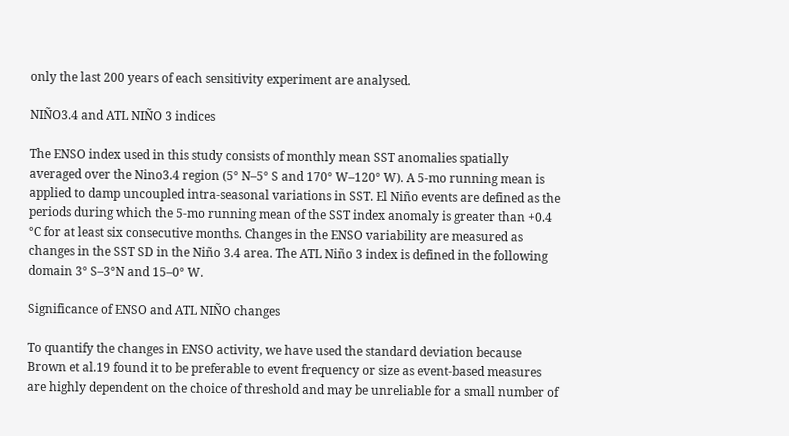only the last 200 years of each sensitivity experiment are analysed.

NIÑO3.4 and ATL NIÑO 3 indices

The ENSO index used in this study consists of monthly mean SST anomalies spatially averaged over the Nino3.4 region (5° N–5° S and 170° W–120° W). A 5-mo running mean is applied to damp uncoupled intra-seasonal variations in SST. El Niño events are defined as the periods during which the 5-mo running mean of the SST index anomaly is greater than +0.4 °C for at least six consecutive months. Changes in the ENSO variability are measured as changes in the SST SD in the Niño 3.4 area. The ATL Niño 3 index is defined in the following domain 3° S–3°N and 15–0° W.

Significance of ENSO and ATL NIÑO changes

To quantify the changes in ENSO activity, we have used the standard deviation because Brown et al.19 found it to be preferable to event frequency or size as event-based measures are highly dependent on the choice of threshold and may be unreliable for a small number of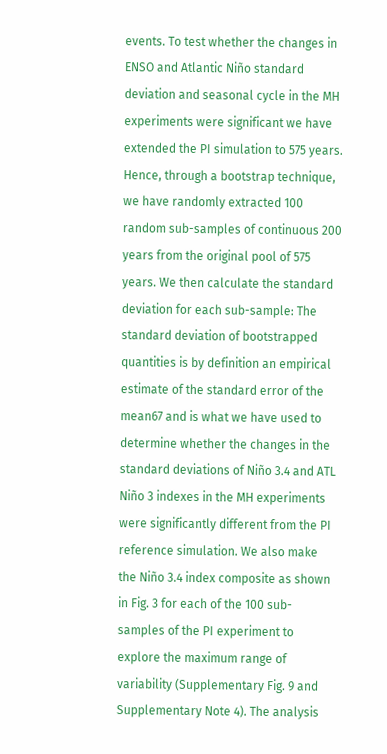events. To test whether the changes in ENSO and Atlantic Niño standard deviation and seasonal cycle in the MH experiments were significant we have extended the PI simulation to 575 years. Hence, through a bootstrap technique, we have randomly extracted 100 random sub-samples of continuous 200 years from the original pool of 575 years. We then calculate the standard deviation for each sub-sample: The standard deviation of bootstrapped quantities is by definition an empirical estimate of the standard error of the mean67 and is what we have used to determine whether the changes in the standard deviations of Niño 3.4 and ATL Niño 3 indexes in the MH experiments were significantly different from the PI reference simulation. We also make the Niño 3.4 index composite as shown in Fig. 3 for each of the 100 sub-samples of the PI experiment to explore the maximum range of variability (Supplementary Fig. 9 and Supplementary Note 4). The analysis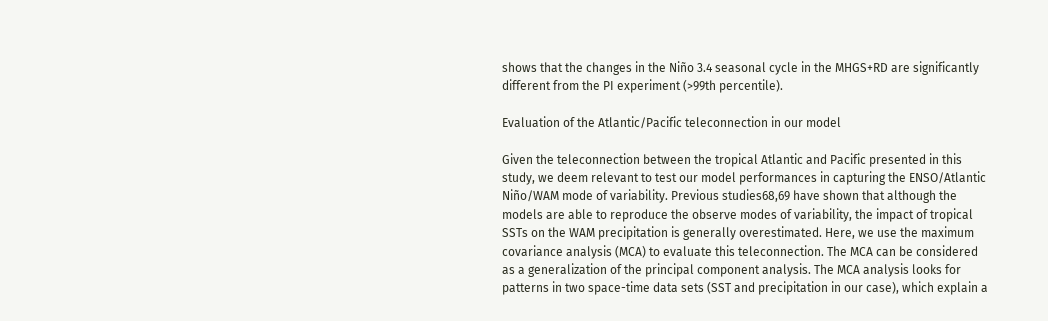shows that the changes in the Niño 3.4 seasonal cycle in the MHGS+RD are significantly different from the PI experiment (>99th percentile).

Evaluation of the Atlantic/Pacific teleconnection in our model

Given the teleconnection between the tropical Atlantic and Pacific presented in this study, we deem relevant to test our model performances in capturing the ENSO/Atlantic Niño/WAM mode of variability. Previous studies68,69 have shown that although the models are able to reproduce the observe modes of variability, the impact of tropical SSTs on the WAM precipitation is generally overestimated. Here, we use the maximum covariance analysis (MCA) to evaluate this teleconnection. The MCA can be considered as a generalization of the principal component analysis. The MCA analysis looks for patterns in two space-time data sets (SST and precipitation in our case), which explain a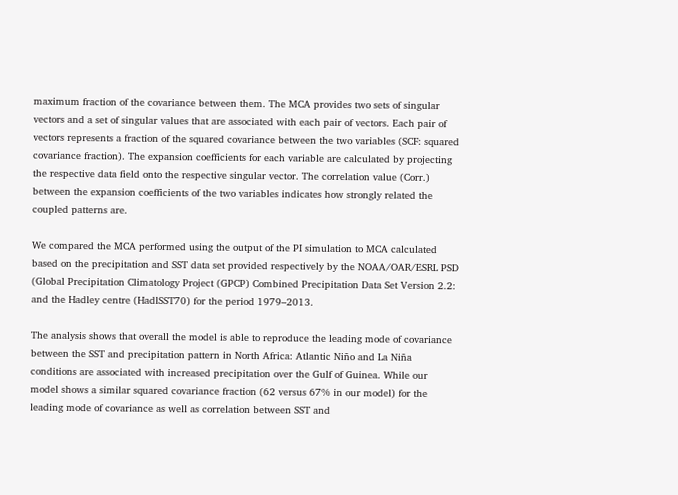maximum fraction of the covariance between them. The MCA provides two sets of singular vectors and a set of singular values that are associated with each pair of vectors. Each pair of vectors represents a fraction of the squared covariance between the two variables (SCF: squared covariance fraction). The expansion coefficients for each variable are calculated by projecting the respective data field onto the respective singular vector. The correlation value (Corr.) between the expansion coefficients of the two variables indicates how strongly related the coupled patterns are.

We compared the MCA performed using the output of the PI simulation to MCA calculated based on the precipitation and SST data set provided respectively by the NOAA/OAR/ESRL PSD (Global Precipitation Climatology Project (GPCP) Combined Precipitation Data Set Version 2.2: and the Hadley centre (HadlSST70) for the period 1979–2013.

The analysis shows that overall the model is able to reproduce the leading mode of covariance between the SST and precipitation pattern in North Africa: Atlantic Niño and La Niña conditions are associated with increased precipitation over the Gulf of Guinea. While our model shows a similar squared covariance fraction (62 versus 67% in our model) for the leading mode of covariance as well as correlation between SST and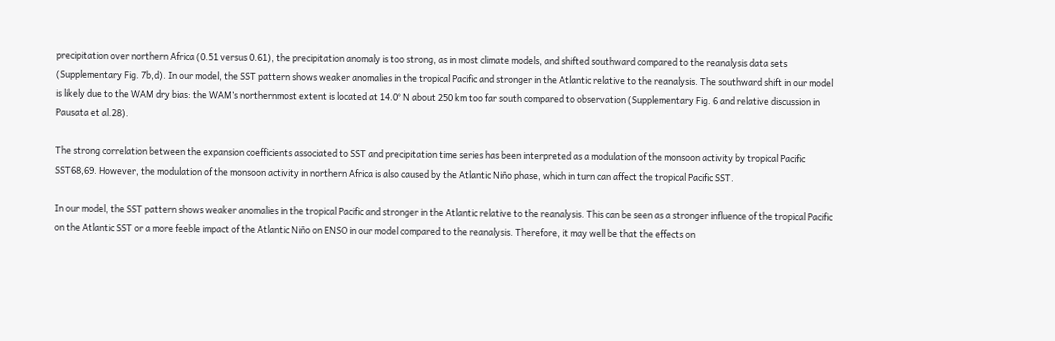precipitation over northern Africa (0.51 versus 0.61), the precipitation anomaly is too strong, as in most climate models, and shifted southward compared to the reanalysis data sets (Supplementary Fig. 7b,d). In our model, the SST pattern shows weaker anomalies in the tropical Pacific and stronger in the Atlantic relative to the reanalysis. The southward shift in our model is likely due to the WAM dry bias: the WAM’s northernmost extent is located at 14.0° N about 250 km too far south compared to observation (Supplementary Fig. 6 and relative discussion in Pausata et al.28).

The strong correlation between the expansion coefficients associated to SST and precipitation time series has been interpreted as a modulation of the monsoon activity by tropical Pacific SST68,69. However, the modulation of the monsoon activity in northern Africa is also caused by the Atlantic Niño phase, which in turn can affect the tropical Pacific SST.

In our model, the SST pattern shows weaker anomalies in the tropical Pacific and stronger in the Atlantic relative to the reanalysis. This can be seen as a stronger influence of the tropical Pacific on the Atlantic SST or a more feeble impact of the Atlantic Niño on ENSO in our model compared to the reanalysis. Therefore, it may well be that the effects on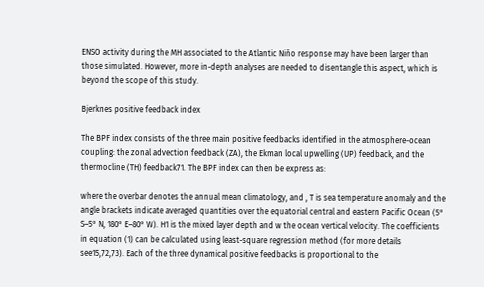ENSO activity during the MH associated to the Atlantic Niño response may have been larger than those simulated. However, more in-depth analyses are needed to disentangle this aspect, which is beyond the scope of this study.

Bjerknes positive feedback index

The BPF index consists of the three main positive feedbacks identified in the atmosphere-ocean coupling: the zonal advection feedback (ZA), the Ekman local upwelling (UP) feedback, and the thermocline (TH) feedback71. The BPF index can then be express as:

where the overbar denotes the annual mean climatology, and , T is sea temperature anomaly and the angle brackets indicate averaged quantities over the equatorial central and eastern Pacific Ocean (5° S–5° N, 180° E–80° W). H1 is the mixed layer depth and w the ocean vertical velocity. The coefficients in equation (1) can be calculated using least-square regression method (for more details see15,72,73). Each of the three dynamical positive feedbacks is proportional to the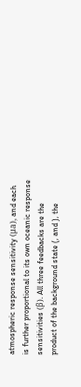atmospheric response sensitivity (μa), and each is further proportional to its own oceanic response sensitivities (β). All three feedbacks are the product of the background state (, and ), the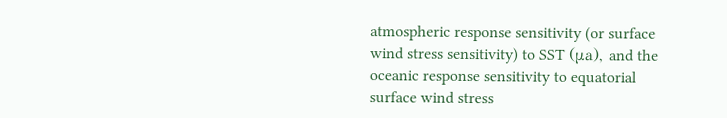atmospheric response sensitivity (or surface wind stress sensitivity) to SST (μa), and the oceanic response sensitivity to equatorial surface wind stress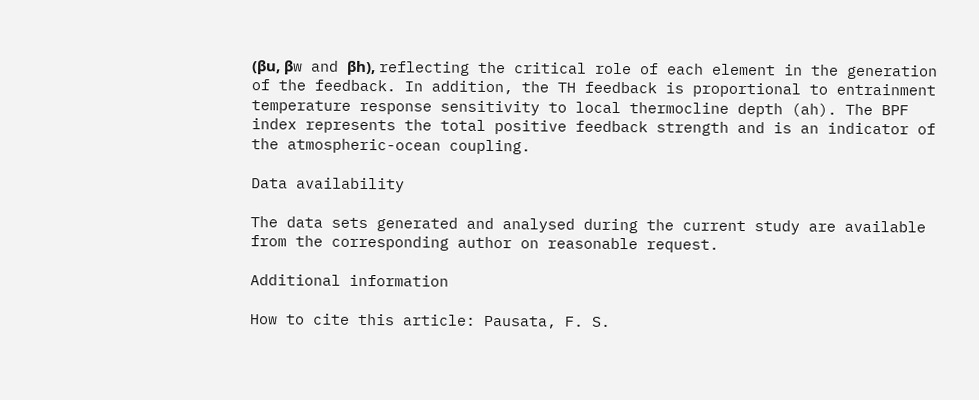(βu, βw and βh), reflecting the critical role of each element in the generation of the feedback. In addition, the TH feedback is proportional to entrainment temperature response sensitivity to local thermocline depth (ah). The BPF index represents the total positive feedback strength and is an indicator of the atmospheric-ocean coupling.

Data availability

The data sets generated and analysed during the current study are available from the corresponding author on reasonable request.

Additional information

How to cite this article: Pausata, F. S.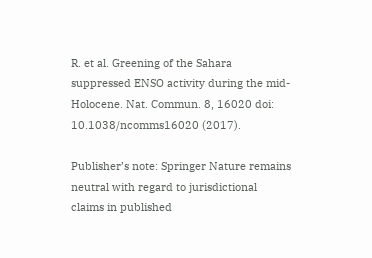R. et al. Greening of the Sahara suppressed ENSO activity during the mid-Holocene. Nat. Commun. 8, 16020 doi: 10.1038/ncomms16020 (2017).

Publisher’s note: Springer Nature remains neutral with regard to jurisdictional claims in published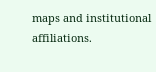maps and institutional affiliations.